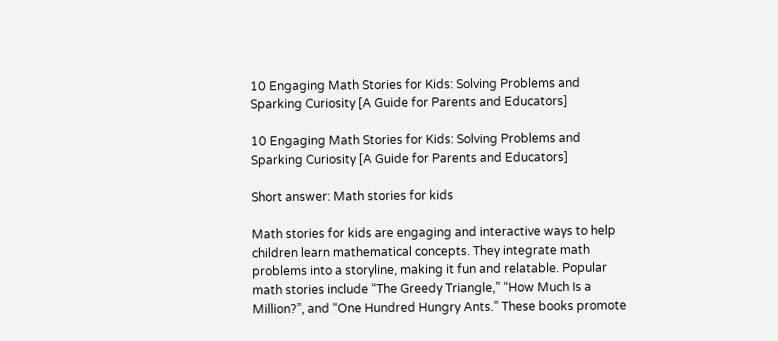10 Engaging Math Stories for Kids: Solving Problems and Sparking Curiosity [A Guide for Parents and Educators]

10 Engaging Math Stories for Kids: Solving Problems and Sparking Curiosity [A Guide for Parents and Educators]

Short answer: Math stories for kids

Math stories for kids are engaging and interactive ways to help children learn mathematical concepts. They integrate math problems into a storyline, making it fun and relatable. Popular math stories include “The Greedy Triangle,” “How Much Is a Million?”, and “One Hundred Hungry Ants.” These books promote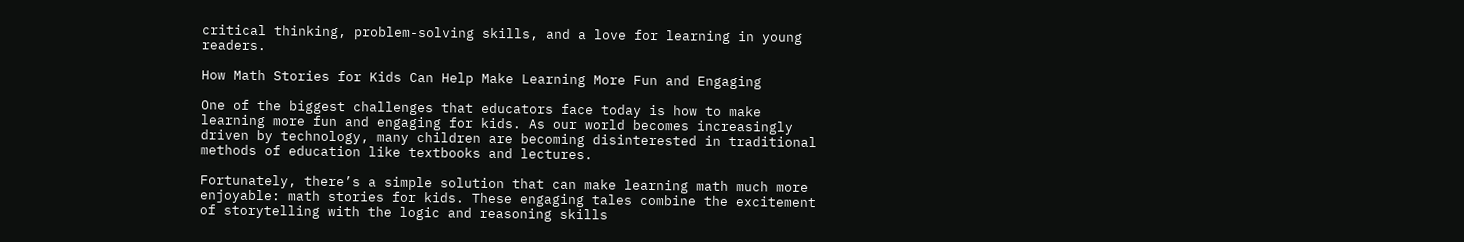critical thinking, problem-solving skills, and a love for learning in young readers.

How Math Stories for Kids Can Help Make Learning More Fun and Engaging

One of the biggest challenges that educators face today is how to make learning more fun and engaging for kids. As our world becomes increasingly driven by technology, many children are becoming disinterested in traditional methods of education like textbooks and lectures.

Fortunately, there’s a simple solution that can make learning math much more enjoyable: math stories for kids. These engaging tales combine the excitement of storytelling with the logic and reasoning skills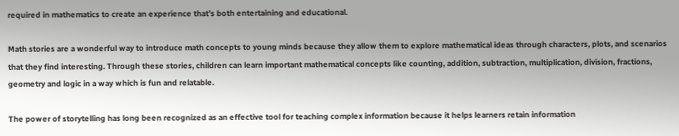required in mathematics to create an experience that’s both entertaining and educational.

Math stories are a wonderful way to introduce math concepts to young minds because they allow them to explore mathematical ideas through characters, plots, and scenarios that they find interesting. Through these stories, children can learn important mathematical concepts like counting, addition, subtraction, multiplication, division, fractions, geometry and logic in a way which is fun and relatable.

The power of storytelling has long been recognized as an effective tool for teaching complex information because it helps learners retain information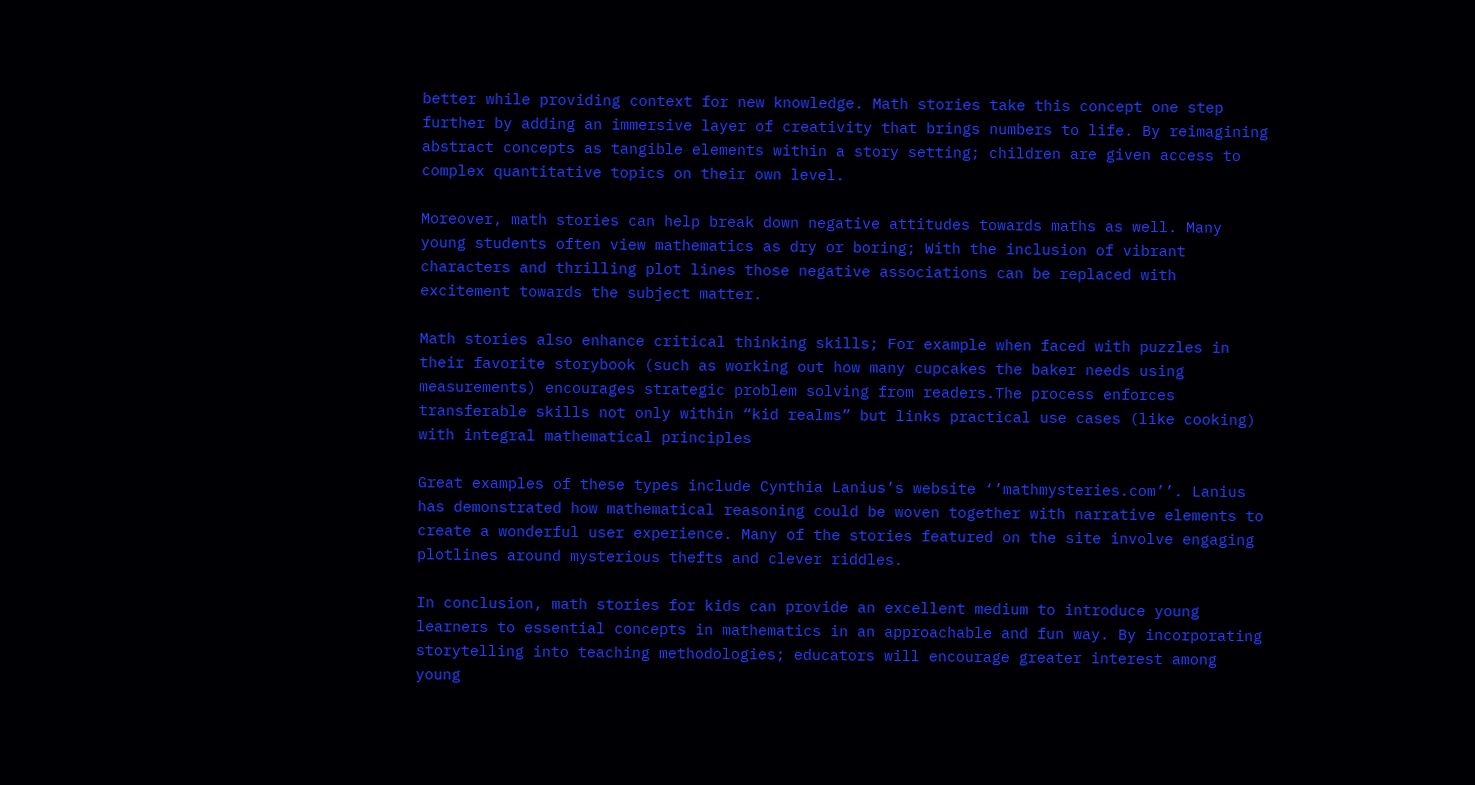better while providing context for new knowledge. Math stories take this concept one step further by adding an immersive layer of creativity that brings numbers to life. By reimagining abstract concepts as tangible elements within a story setting; children are given access to complex quantitative topics on their own level.

Moreover, math stories can help break down negative attitudes towards maths as well. Many young students often view mathematics as dry or boring; With the inclusion of vibrant characters and thrilling plot lines those negative associations can be replaced with excitement towards the subject matter.

Math stories also enhance critical thinking skills; For example when faced with puzzles in their favorite storybook (such as working out how many cupcakes the baker needs using measurements) encourages strategic problem solving from readers.The process enforces transferable skills not only within “kid realms” but links practical use cases (like cooking) with integral mathematical principles

Great examples of these types include Cynthia Lanius’s website ‘’mathmysteries.com’’. Lanius has demonstrated how mathematical reasoning could be woven together with narrative elements to create a wonderful user experience. Many of the stories featured on the site involve engaging plotlines around mysterious thefts and clever riddles.

In conclusion, math stories for kids can provide an excellent medium to introduce young learners to essential concepts in mathematics in an approachable and fun way. By incorporating storytelling into teaching methodologies; educators will encourage greater interest among young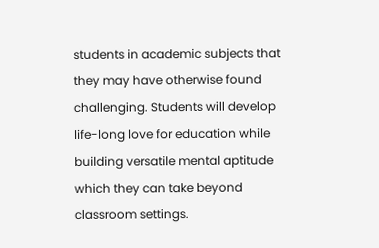students in academic subjects that they may have otherwise found challenging. Students will develop life-long love for education while building versatile mental aptitude which they can take beyond classroom settings.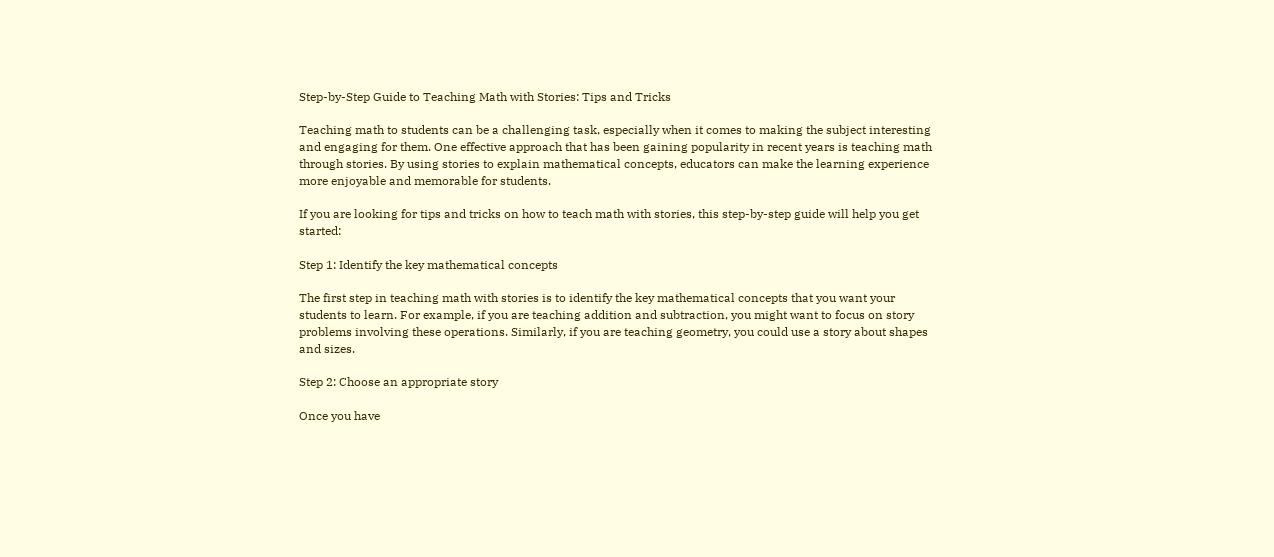Step-by-Step Guide to Teaching Math with Stories: Tips and Tricks

Teaching math to students can be a challenging task, especially when it comes to making the subject interesting and engaging for them. One effective approach that has been gaining popularity in recent years is teaching math through stories. By using stories to explain mathematical concepts, educators can make the learning experience more enjoyable and memorable for students.

If you are looking for tips and tricks on how to teach math with stories, this step-by-step guide will help you get started:

Step 1: Identify the key mathematical concepts

The first step in teaching math with stories is to identify the key mathematical concepts that you want your students to learn. For example, if you are teaching addition and subtraction, you might want to focus on story problems involving these operations. Similarly, if you are teaching geometry, you could use a story about shapes and sizes.

Step 2: Choose an appropriate story

Once you have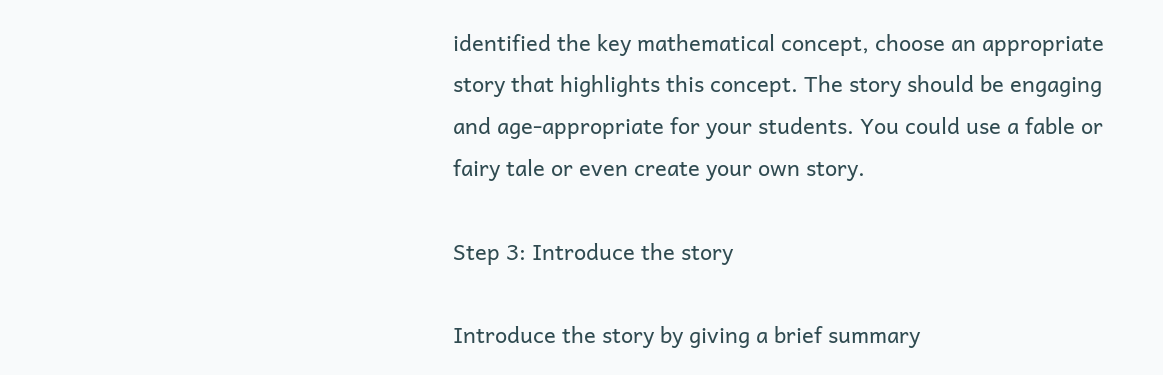identified the key mathematical concept, choose an appropriate story that highlights this concept. The story should be engaging and age-appropriate for your students. You could use a fable or fairy tale or even create your own story.

Step 3: Introduce the story

Introduce the story by giving a brief summary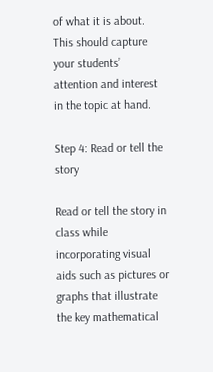of what it is about. This should capture your students’ attention and interest in the topic at hand.

Step 4: Read or tell the story

Read or tell the story in class while incorporating visual aids such as pictures or graphs that illustrate the key mathematical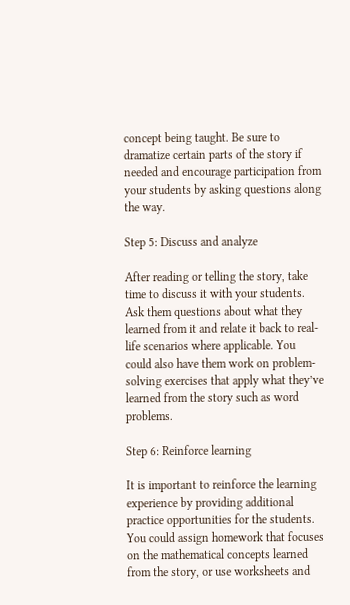concept being taught. Be sure to dramatize certain parts of the story if needed and encourage participation from your students by asking questions along the way.

Step 5: Discuss and analyze

After reading or telling the story, take time to discuss it with your students. Ask them questions about what they learned from it and relate it back to real-life scenarios where applicable. You could also have them work on problem-solving exercises that apply what they’ve learned from the story such as word problems.

Step 6: Reinforce learning

It is important to reinforce the learning experience by providing additional practice opportunities for the students. You could assign homework that focuses on the mathematical concepts learned from the story, or use worksheets and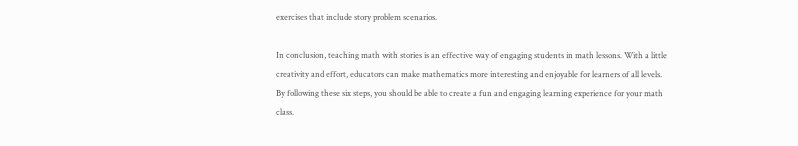exercises that include story problem scenarios.

In conclusion, teaching math with stories is an effective way of engaging students in math lessons. With a little creativity and effort, educators can make mathematics more interesting and enjoyable for learners of all levels. By following these six steps, you should be able to create a fun and engaging learning experience for your math class.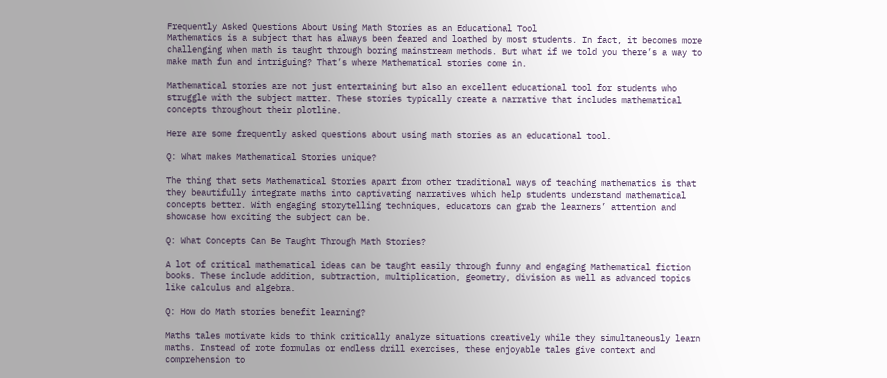Frequently Asked Questions About Using Math Stories as an Educational Tool
Mathematics is a subject that has always been feared and loathed by most students. In fact, it becomes more challenging when math is taught through boring mainstream methods. But what if we told you there’s a way to make math fun and intriguing? That’s where Mathematical stories come in.

Mathematical stories are not just entertaining but also an excellent educational tool for students who struggle with the subject matter. These stories typically create a narrative that includes mathematical concepts throughout their plotline.

Here are some frequently asked questions about using math stories as an educational tool.

Q: What makes Mathematical Stories unique?

The thing that sets Mathematical Stories apart from other traditional ways of teaching mathematics is that they beautifully integrate maths into captivating narratives which help students understand mathematical concepts better. With engaging storytelling techniques, educators can grab the learners’ attention and showcase how exciting the subject can be.

Q: What Concepts Can Be Taught Through Math Stories?

A lot of critical mathematical ideas can be taught easily through funny and engaging Mathematical fiction books. These include addition, subtraction, multiplication, geometry, division as well as advanced topics like calculus and algebra.

Q: How do Math stories benefit learning?

Maths tales motivate kids to think critically analyze situations creatively while they simultaneously learn maths. Instead of rote formulas or endless drill exercises, these enjoyable tales give context and comprehension to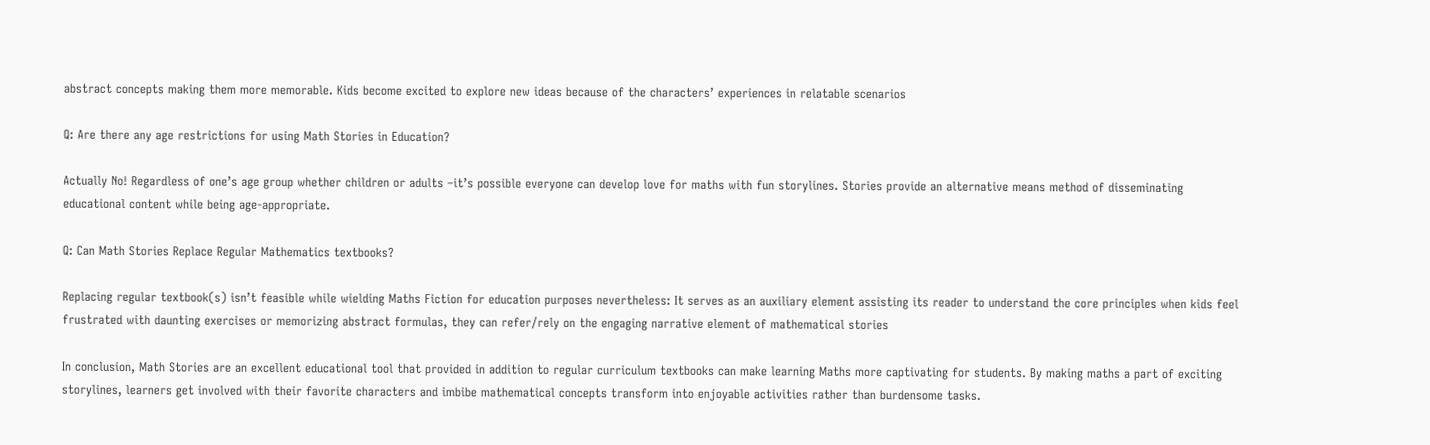abstract concepts making them more memorable. Kids become excited to explore new ideas because of the characters’ experiences in relatable scenarios

Q: Are there any age restrictions for using Math Stories in Education?

Actually No! Regardless of one’s age group whether children or adults –it’s possible everyone can develop love for maths with fun storylines. Stories provide an alternative means method of disseminating educational content while being age-appropriate.

Q: Can Math Stories Replace Regular Mathematics textbooks?

Replacing regular textbook(s) isn’t feasible while wielding Maths Fiction for education purposes nevertheless: It serves as an auxiliary element assisting its reader to understand the core principles when kids feel frustrated with daunting exercises or memorizing abstract formulas, they can refer/rely on the engaging narrative element of mathematical stories

In conclusion, Math Stories are an excellent educational tool that provided in addition to regular curriculum textbooks can make learning Maths more captivating for students. By making maths a part of exciting storylines, learners get involved with their favorite characters and imbibe mathematical concepts transform into enjoyable activities rather than burdensome tasks.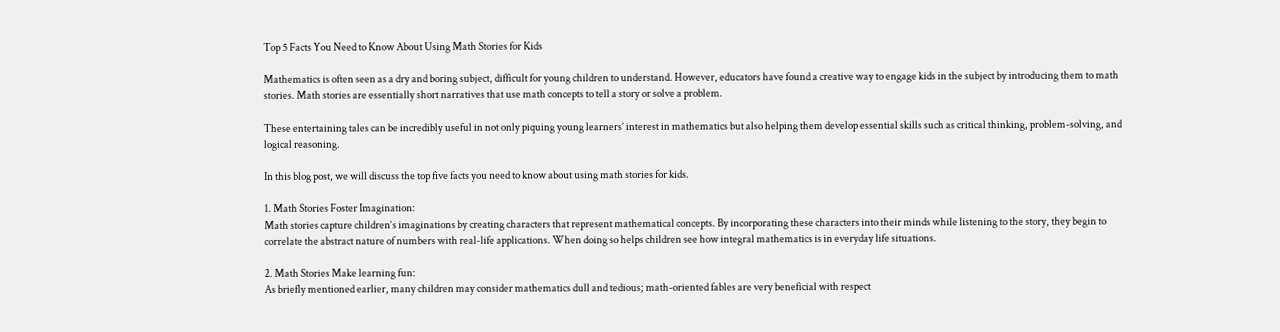Top 5 Facts You Need to Know About Using Math Stories for Kids

Mathematics is often seen as a dry and boring subject, difficult for young children to understand. However, educators have found a creative way to engage kids in the subject by introducing them to math stories. Math stories are essentially short narratives that use math concepts to tell a story or solve a problem.

These entertaining tales can be incredibly useful in not only piquing young learners’ interest in mathematics but also helping them develop essential skills such as critical thinking, problem-solving, and logical reasoning.

In this blog post, we will discuss the top five facts you need to know about using math stories for kids.

1. Math Stories Foster Imagination:
Math stories capture children‘s imaginations by creating characters that represent mathematical concepts. By incorporating these characters into their minds while listening to the story, they begin to correlate the abstract nature of numbers with real-life applications. When doing so helps children see how integral mathematics is in everyday life situations.

2. Math Stories Make learning fun:
As briefly mentioned earlier, many children may consider mathematics dull and tedious; math-oriented fables are very beneficial with respect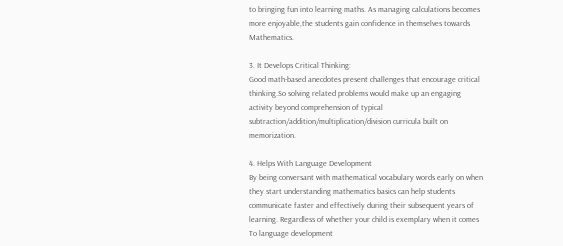to bringing fun into learning maths. As managing calculations becomes more enjoyable,the students gain confidence in themselves towards Mathematics.

3. It Develops Critical Thinking:
Good math-based anecdotes present challenges that encourage critical thinking.So solving related problems would make up an engaging activity beyond comprehension of typical subtraction/addition/multiplication/division curricula built on memorization.

4. Helps With Language Development
By being conversant with mathematical vocabulary words early on when they start understanding mathematics basics can help students communicate faster and effectively during their subsequent years of learning. Regardless of whether your child is exemplary when it comes To language development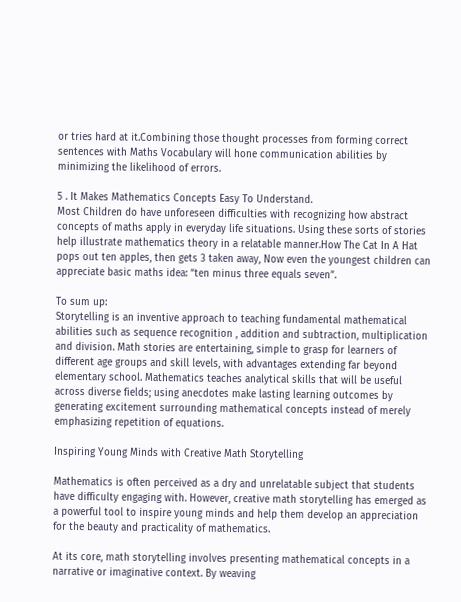or tries hard at it.Combining those thought processes from forming correct sentences with Maths Vocabulary will hone communication abilities by minimizing the likelihood of errors.

5 . It Makes Mathematics Concepts Easy To Understand.
Most Children do have unforeseen difficulties with recognizing how abstract concepts of maths apply in everyday life situations. Using these sorts of stories help illustrate mathematics theory in a relatable manner.How The Cat In A Hat pops out ten apples, then gets 3 taken away, Now even the youngest children can appreciate basic maths idea: “ten minus three equals seven”.

To sum up:
Storytelling is an inventive approach to teaching fundamental mathematical abilities such as sequence recognition , addition and subtraction, multiplication and division. Math stories are entertaining, simple to grasp for learners of different age groups and skill levels, with advantages extending far beyond elementary school. Mathematics teaches analytical skills that will be useful across diverse fields; using anecdotes make lasting learning outcomes by generating excitement surrounding mathematical concepts instead of merely emphasizing repetition of equations.

Inspiring Young Minds with Creative Math Storytelling

Mathematics is often perceived as a dry and unrelatable subject that students have difficulty engaging with. However, creative math storytelling has emerged as a powerful tool to inspire young minds and help them develop an appreciation for the beauty and practicality of mathematics.

At its core, math storytelling involves presenting mathematical concepts in a narrative or imaginative context. By weaving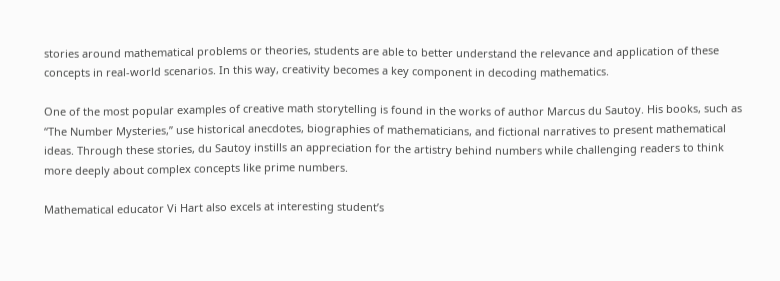stories around mathematical problems or theories, students are able to better understand the relevance and application of these concepts in real-world scenarios. In this way, creativity becomes a key component in decoding mathematics.

One of the most popular examples of creative math storytelling is found in the works of author Marcus du Sautoy. His books, such as “The Number Mysteries,” use historical anecdotes, biographies of mathematicians, and fictional narratives to present mathematical ideas. Through these stories, du Sautoy instills an appreciation for the artistry behind numbers while challenging readers to think more deeply about complex concepts like prime numbers.

Mathematical educator Vi Hart also excels at interesting student’s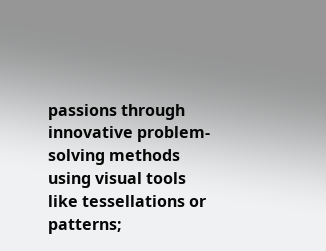passions through innovative problem-solving methods using visual tools like tessellations or patterns;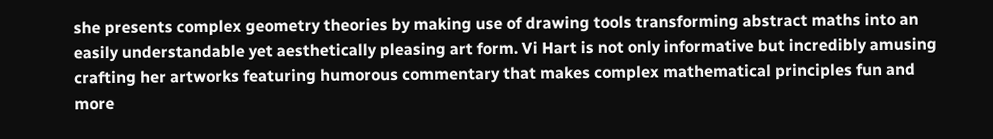she presents complex geometry theories by making use of drawing tools transforming abstract maths into an easily understandable yet aesthetically pleasing art form. Vi Hart is not only informative but incredibly amusing crafting her artworks featuring humorous commentary that makes complex mathematical principles fun and more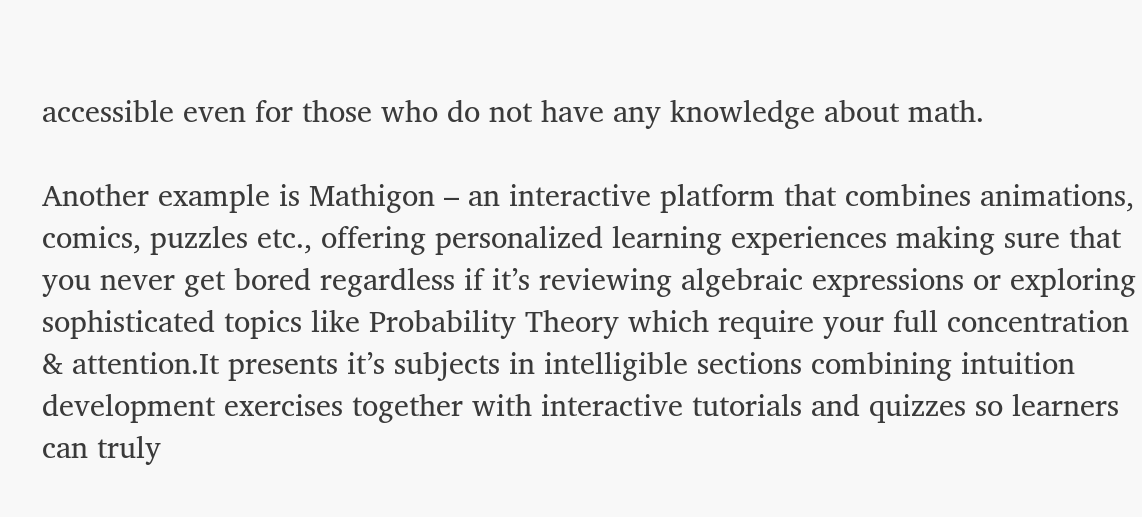accessible even for those who do not have any knowledge about math.

Another example is Mathigon – an interactive platform that combines animations, comics, puzzles etc., offering personalized learning experiences making sure that you never get bored regardless if it’s reviewing algebraic expressions or exploring sophisticated topics like Probability Theory which require your full concentration & attention.It presents it’s subjects in intelligible sections combining intuition development exercises together with interactive tutorials and quizzes so learners can truly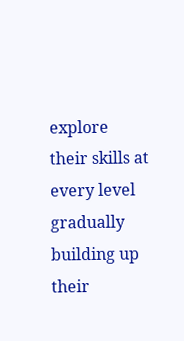explore their skills at every level gradually building up their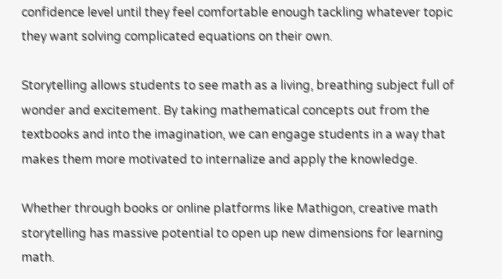confidence level until they feel comfortable enough tackling whatever topic they want solving complicated equations on their own.

Storytelling allows students to see math as a living, breathing subject full of wonder and excitement. By taking mathematical concepts out from the textbooks and into the imagination, we can engage students in a way that makes them more motivated to internalize and apply the knowledge.

Whether through books or online platforms like Mathigon, creative math storytelling has massive potential to open up new dimensions for learning math.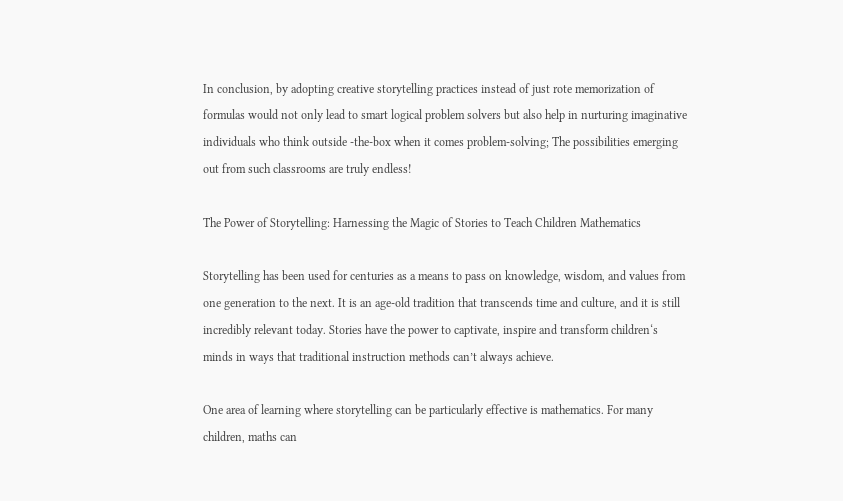In conclusion, by adopting creative storytelling practices instead of just rote memorization of formulas would not only lead to smart logical problem solvers but also help in nurturing imaginative individuals who think outside -the-box when it comes problem-solving; The possibilities emerging out from such classrooms are truly endless!

The Power of Storytelling: Harnessing the Magic of Stories to Teach Children Mathematics

Storytelling has been used for centuries as a means to pass on knowledge, wisdom, and values from one generation to the next. It is an age-old tradition that transcends time and culture, and it is still incredibly relevant today. Stories have the power to captivate, inspire and transform children‘s minds in ways that traditional instruction methods can’t always achieve.

One area of learning where storytelling can be particularly effective is mathematics. For many children, maths can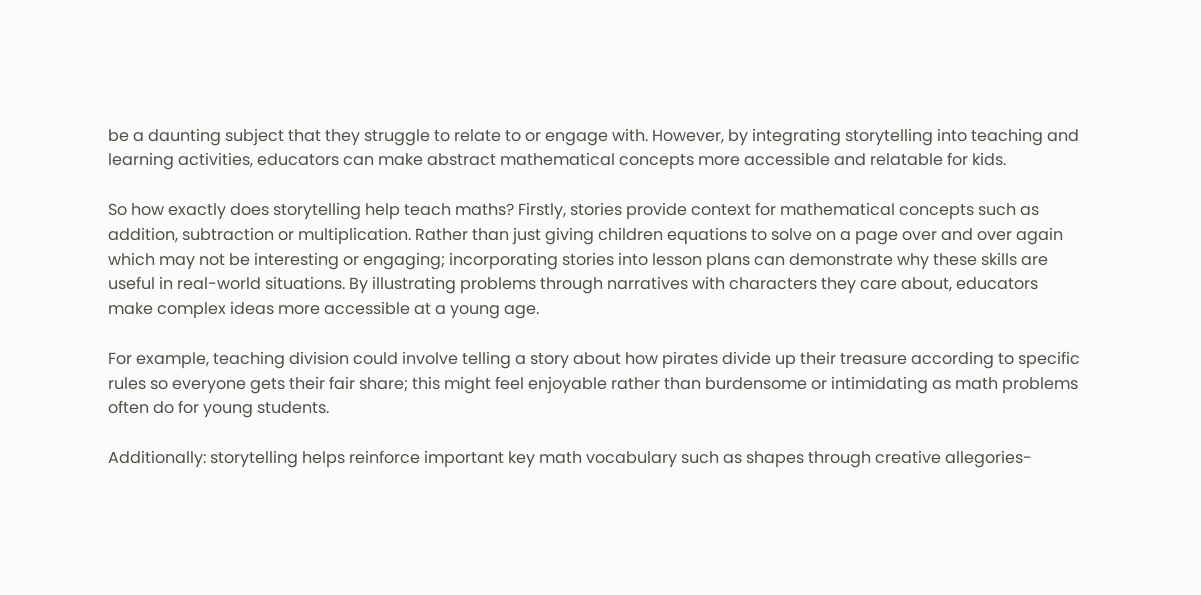be a daunting subject that they struggle to relate to or engage with. However, by integrating storytelling into teaching and learning activities, educators can make abstract mathematical concepts more accessible and relatable for kids.

So how exactly does storytelling help teach maths? Firstly, stories provide context for mathematical concepts such as addition, subtraction or multiplication. Rather than just giving children equations to solve on a page over and over again which may not be interesting or engaging; incorporating stories into lesson plans can demonstrate why these skills are useful in real-world situations. By illustrating problems through narratives with characters they care about, educators make complex ideas more accessible at a young age.

For example, teaching division could involve telling a story about how pirates divide up their treasure according to specific rules so everyone gets their fair share; this might feel enjoyable rather than burdensome or intimidating as math problems often do for young students.

Additionally: storytelling helps reinforce important key math vocabulary such as shapes through creative allegories-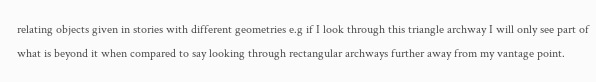relating objects given in stories with different geometries e.g if I look through this triangle archway I will only see part of what is beyond it when compared to say looking through rectangular archways further away from my vantage point.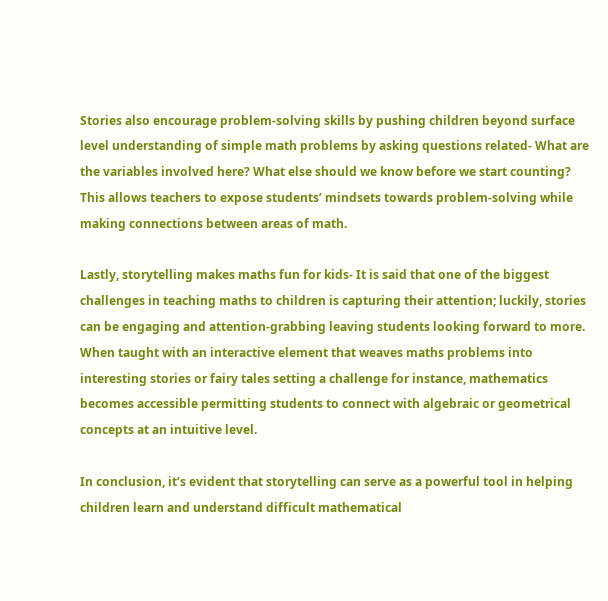Stories also encourage problem-solving skills by pushing children beyond surface level understanding of simple math problems by asking questions related- What are the variables involved here? What else should we know before we start counting? This allows teachers to expose students’ mindsets towards problem-solving while making connections between areas of math.

Lastly, storytelling makes maths fun for kids- It is said that one of the biggest challenges in teaching maths to children is capturing their attention; luckily, stories can be engaging and attention-grabbing leaving students looking forward to more. When taught with an interactive element that weaves maths problems into interesting stories or fairy tales setting a challenge for instance, mathematics becomes accessible permitting students to connect with algebraic or geometrical concepts at an intuitive level.

In conclusion, it’s evident that storytelling can serve as a powerful tool in helping children learn and understand difficult mathematical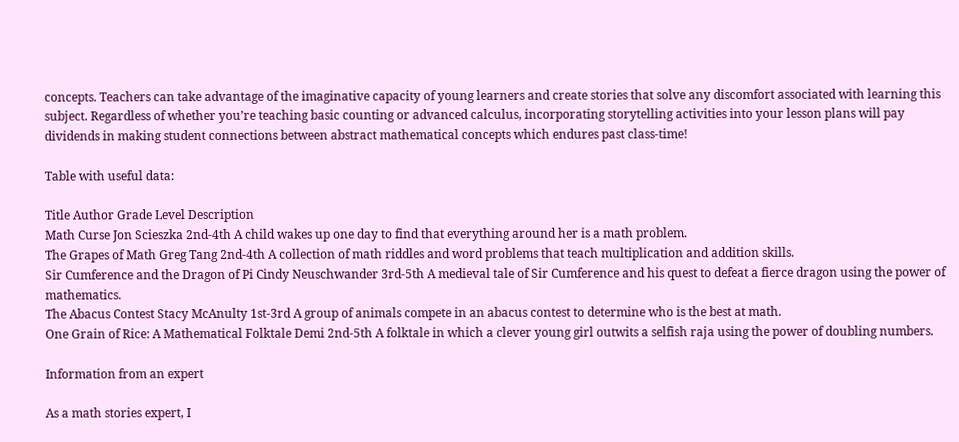concepts. Teachers can take advantage of the imaginative capacity of young learners and create stories that solve any discomfort associated with learning this subject. Regardless of whether you’re teaching basic counting or advanced calculus, incorporating storytelling activities into your lesson plans will pay dividends in making student connections between abstract mathematical concepts which endures past class-time!

Table with useful data:

Title Author Grade Level Description
Math Curse Jon Scieszka 2nd-4th A child wakes up one day to find that everything around her is a math problem.
The Grapes of Math Greg Tang 2nd-4th A collection of math riddles and word problems that teach multiplication and addition skills.
Sir Cumference and the Dragon of Pi Cindy Neuschwander 3rd-5th A medieval tale of Sir Cumference and his quest to defeat a fierce dragon using the power of mathematics.
The Abacus Contest Stacy McAnulty 1st-3rd A group of animals compete in an abacus contest to determine who is the best at math.
One Grain of Rice: A Mathematical Folktale Demi 2nd-5th A folktale in which a clever young girl outwits a selfish raja using the power of doubling numbers.

Information from an expert

As a math stories expert, I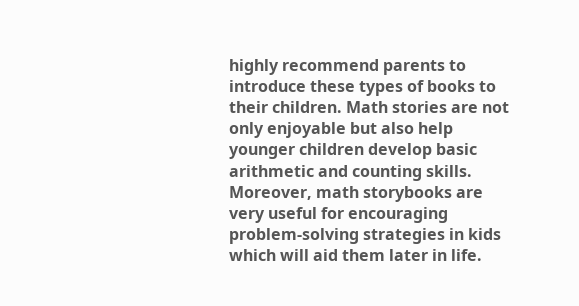highly recommend parents to introduce these types of books to their children. Math stories are not only enjoyable but also help younger children develop basic arithmetic and counting skills. Moreover, math storybooks are very useful for encouraging problem-solving strategies in kids which will aid them later in life.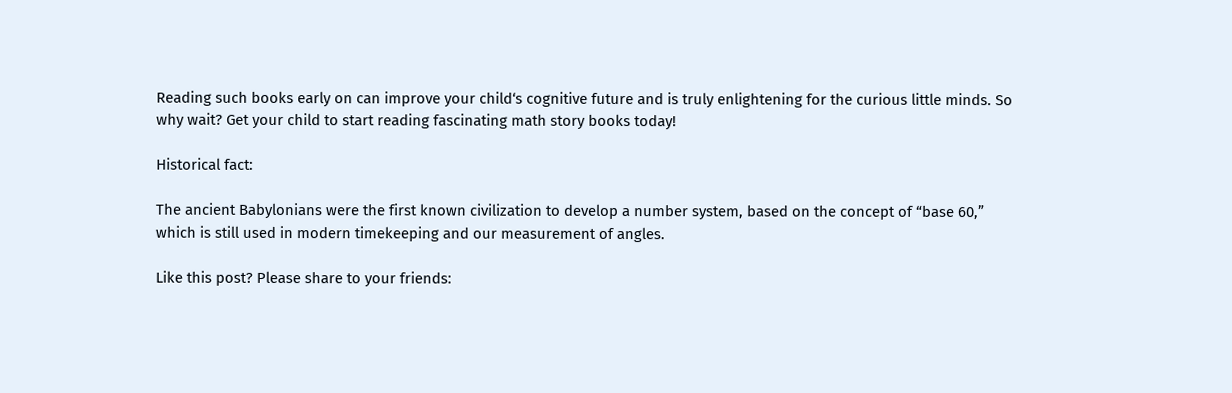Reading such books early on can improve your child‘s cognitive future and is truly enlightening for the curious little minds. So why wait? Get your child to start reading fascinating math story books today!

Historical fact:

The ancient Babylonians were the first known civilization to develop a number system, based on the concept of “base 60,” which is still used in modern timekeeping and our measurement of angles.

Like this post? Please share to your friends: